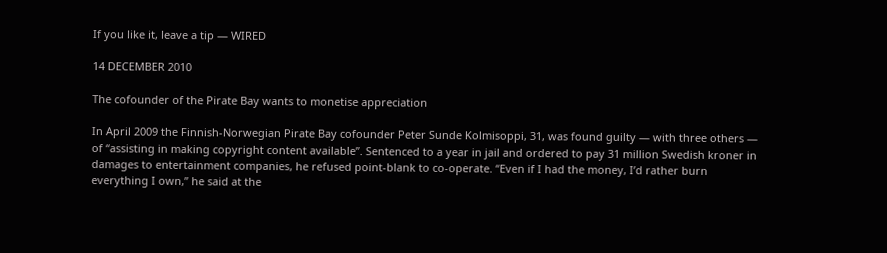If you like it, leave a tip — WIRED

14 DECEMBER 2010

The cofounder of the Pirate Bay wants to monetise appreciation

In April 2009 the Finnish-Norwegian Pirate Bay cofounder Peter Sunde Kolmisoppi, 31, was found guilty — with three others — of “assisting in making copyright content available”. Sentenced to a year in jail and ordered to pay 31 million Swedish kroner in damages to entertainment companies, he refused point-blank to co-operate. “Even if I had the money, I’d rather burn everything I own,” he said at the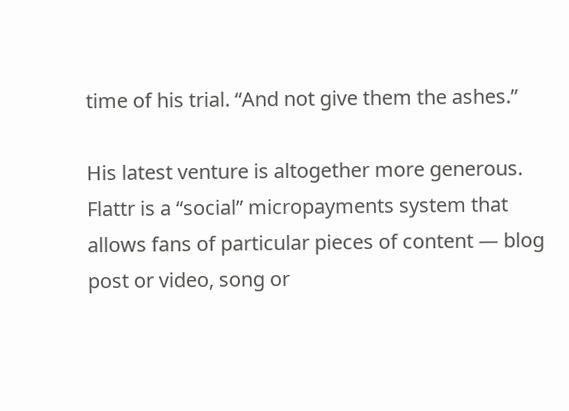time of his trial. “And not give them the ashes.”

His latest venture is altogether more generous. Flattr is a “social” micropayments system that allows fans of particular pieces of content — blog post or video, song or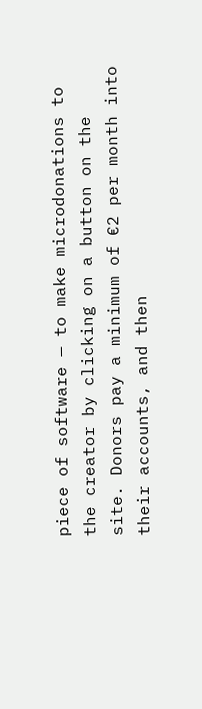piece of software — to make microdonations to the creator by clicking on a button on the site. Donors pay a minimum of €2 per month into their accounts, and then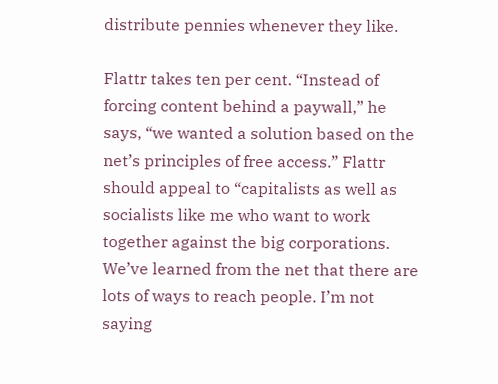distribute pennies whenever they like.

Flattr takes ten per cent. “Instead of forcing content behind a paywall,” he says, “we wanted a solution based on the net’s principles of free access.” Flattr should appeal to “capitalists as well as socialists like me who want to work together against the big corporations. We’ve learned from the net that there are lots of ways to reach people. I’m not saying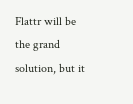Flattr will be the grand solution, but it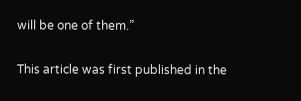will be one of them.”

This article was first published in the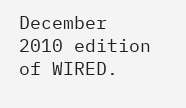December 2010 edition of WIRED.